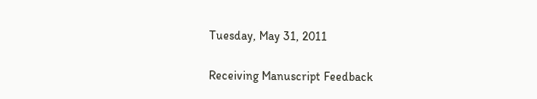Tuesday, May 31, 2011

Receiving Manuscript Feedback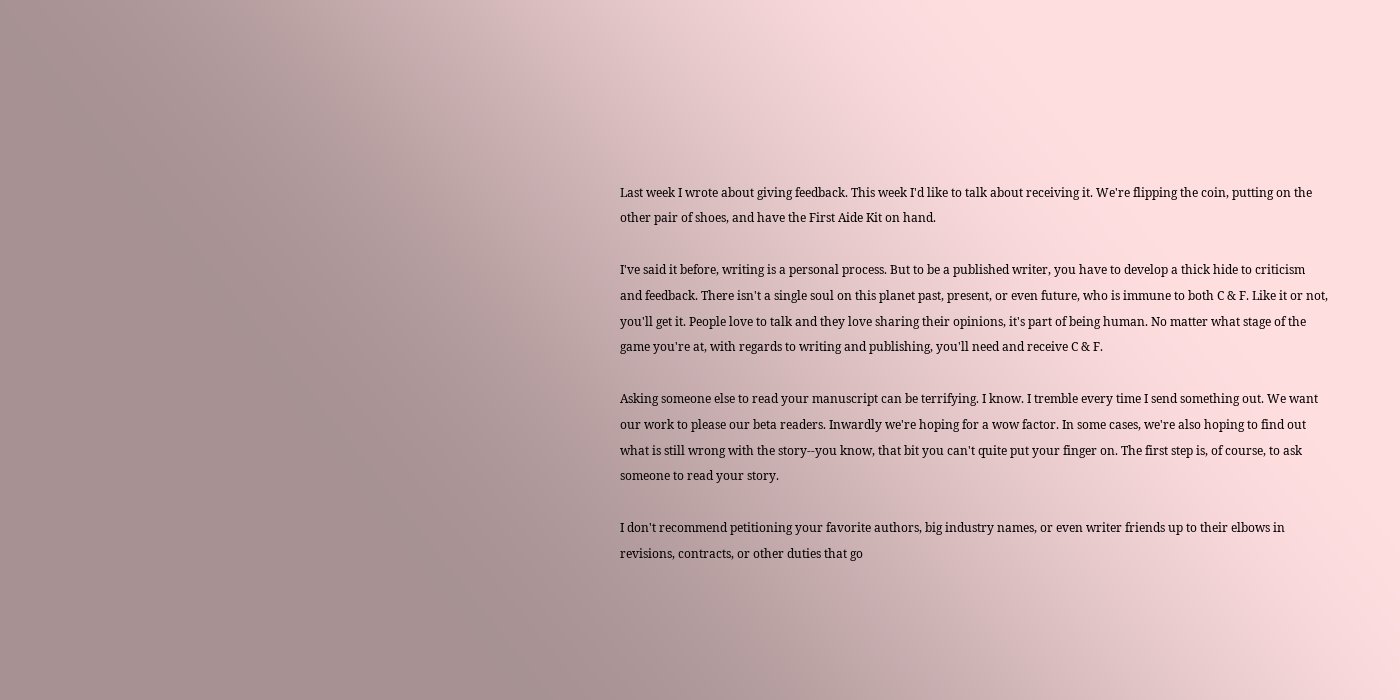Last week I wrote about giving feedback. This week I'd like to talk about receiving it. We're flipping the coin, putting on the other pair of shoes, and have the First Aide Kit on hand.

I've said it before, writing is a personal process. But to be a published writer, you have to develop a thick hide to criticism and feedback. There isn't a single soul on this planet past, present, or even future, who is immune to both C & F. Like it or not, you'll get it. People love to talk and they love sharing their opinions, it's part of being human. No matter what stage of the game you're at, with regards to writing and publishing, you'll need and receive C & F.

Asking someone else to read your manuscript can be terrifying. I know. I tremble every time I send something out. We want our work to please our beta readers. Inwardly we're hoping for a wow factor. In some cases, we're also hoping to find out what is still wrong with the story--you know, that bit you can't quite put your finger on. The first step is, of course, to ask someone to read your story.

I don't recommend petitioning your favorite authors, big industry names, or even writer friends up to their elbows in revisions, contracts, or other duties that go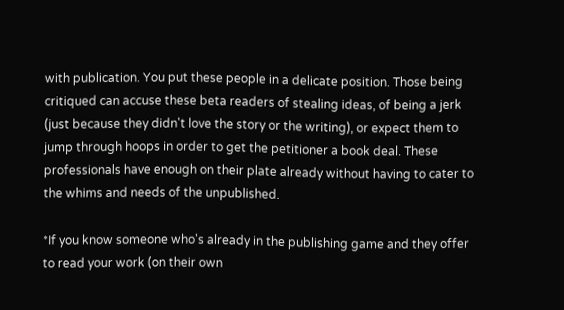with publication. You put these people in a delicate position. Those being critiqued can accuse these beta readers of stealing ideas, of being a jerk (just because they didn't love the story or the writing), or expect them to jump through hoops in order to get the petitioner a book deal. These professionals have enough on their plate already without having to cater to the whims and needs of the unpublished.

*If you know someone who's already in the publishing game and they offer to read your work (on their own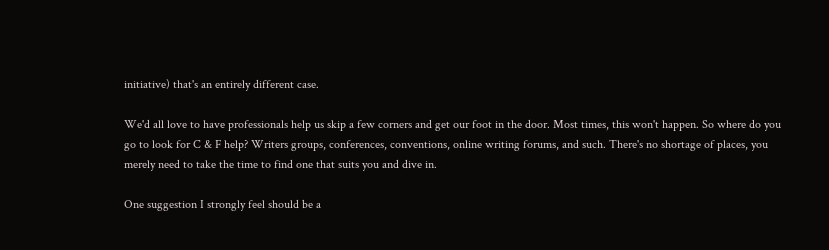initiative) that's an entirely different case.

We'd all love to have professionals help us skip a few corners and get our foot in the door. Most times, this won't happen. So where do you go to look for C & F help? Writers groups, conferences, conventions, online writing forums, and such. There's no shortage of places, you merely need to take the time to find one that suits you and dive in.

One suggestion I strongly feel should be a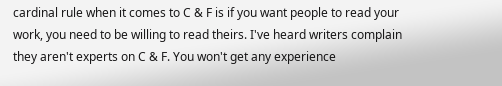cardinal rule when it comes to C & F is if you want people to read your work, you need to be willing to read theirs. I've heard writers complain they aren't experts on C & F. You won't get any experience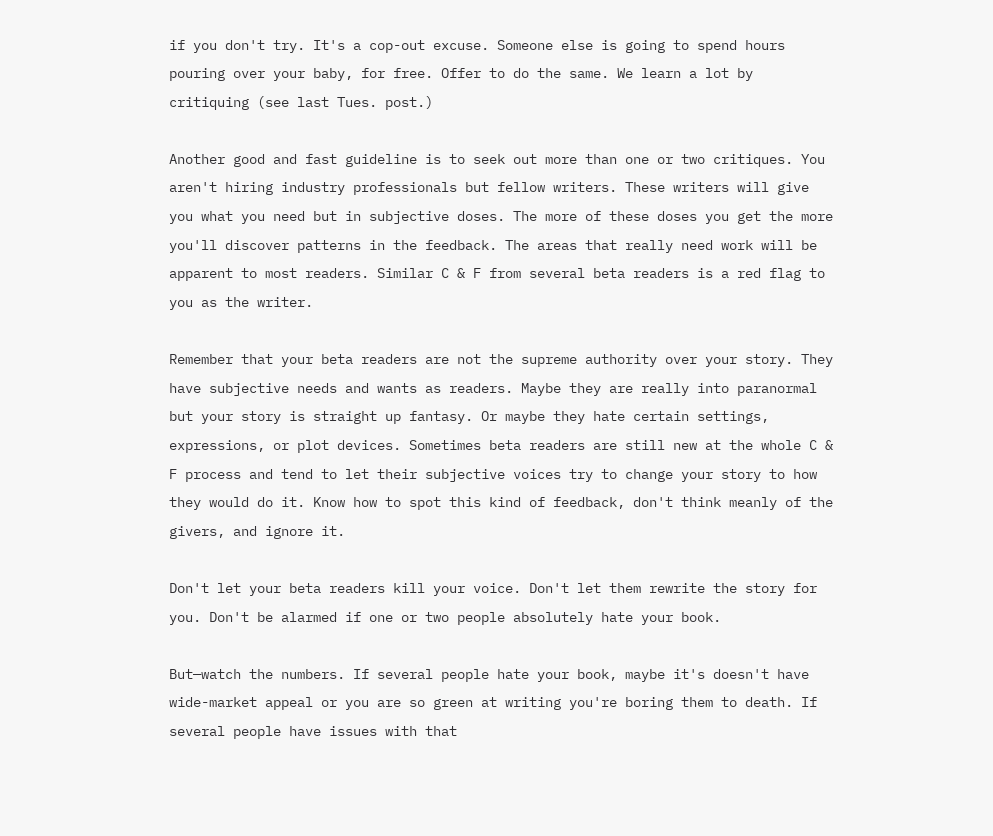if you don't try. It's a cop-out excuse. Someone else is going to spend hours pouring over your baby, for free. Offer to do the same. We learn a lot by critiquing (see last Tues. post.)

Another good and fast guideline is to seek out more than one or two critiques. You aren't hiring industry professionals but fellow writers. These writers will give you what you need but in subjective doses. The more of these doses you get the more you'll discover patterns in the feedback. The areas that really need work will be apparent to most readers. Similar C & F from several beta readers is a red flag to you as the writer.

Remember that your beta readers are not the supreme authority over your story. They have subjective needs and wants as readers. Maybe they are really into paranormal but your story is straight up fantasy. Or maybe they hate certain settings, expressions, or plot devices. Sometimes beta readers are still new at the whole C & F process and tend to let their subjective voices try to change your story to how they would do it. Know how to spot this kind of feedback, don't think meanly of the givers, and ignore it.

Don't let your beta readers kill your voice. Don't let them rewrite the story for you. Don't be alarmed if one or two people absolutely hate your book.

But—watch the numbers. If several people hate your book, maybe it's doesn't have wide-market appeal or you are so green at writing you're boring them to death. If several people have issues with that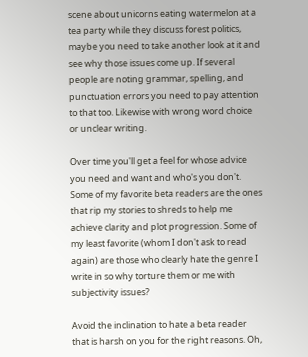scene about unicorns eating watermelon at a tea party while they discuss forest politics, maybe you need to take another look at it and see why those issues come up. If several people are noting grammar, spelling, and punctuation errors you need to pay attention to that too. Likewise with wrong word choice or unclear writing.

Over time you'll get a feel for whose advice you need and want and who's you don't. Some of my favorite beta readers are the ones that rip my stories to shreds to help me achieve clarity and plot progression. Some of my least favorite (whom I don't ask to read again) are those who clearly hate the genre I write in so why torture them or me with subjectivity issues?

Avoid the inclination to hate a beta reader that is harsh on you for the right reasons. Oh,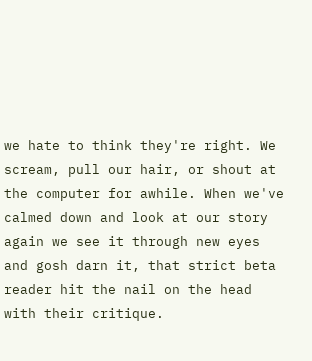we hate to think they're right. We scream, pull our hair, or shout at the computer for awhile. When we've calmed down and look at our story again we see it through new eyes and gosh darn it, that strict beta reader hit the nail on the head with their critique.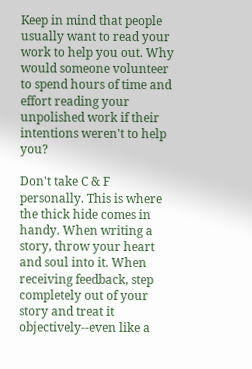Keep in mind that people usually want to read your work to help you out. Why would someone volunteer to spend hours of time and effort reading your unpolished work if their intentions weren't to help you?

Don't take C & F personally. This is where the thick hide comes in handy. When writing a story, throw your heart and soul into it. When receiving feedback, step completely out of your story and treat it objectively--even like a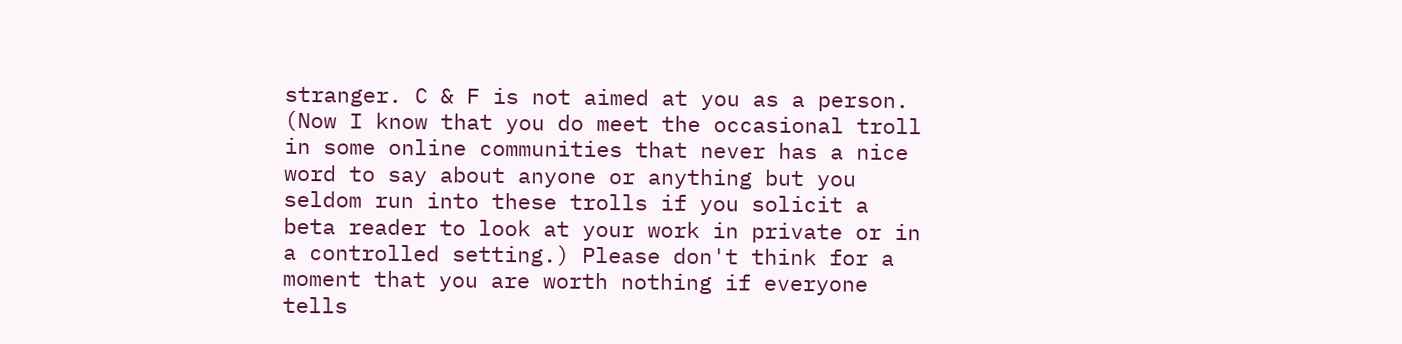stranger. C & F is not aimed at you as a person. (Now I know that you do meet the occasional troll in some online communities that never has a nice word to say about anyone or anything but you seldom run into these trolls if you solicit a beta reader to look at your work in private or in a controlled setting.) Please don't think for a moment that you are worth nothing if everyone tells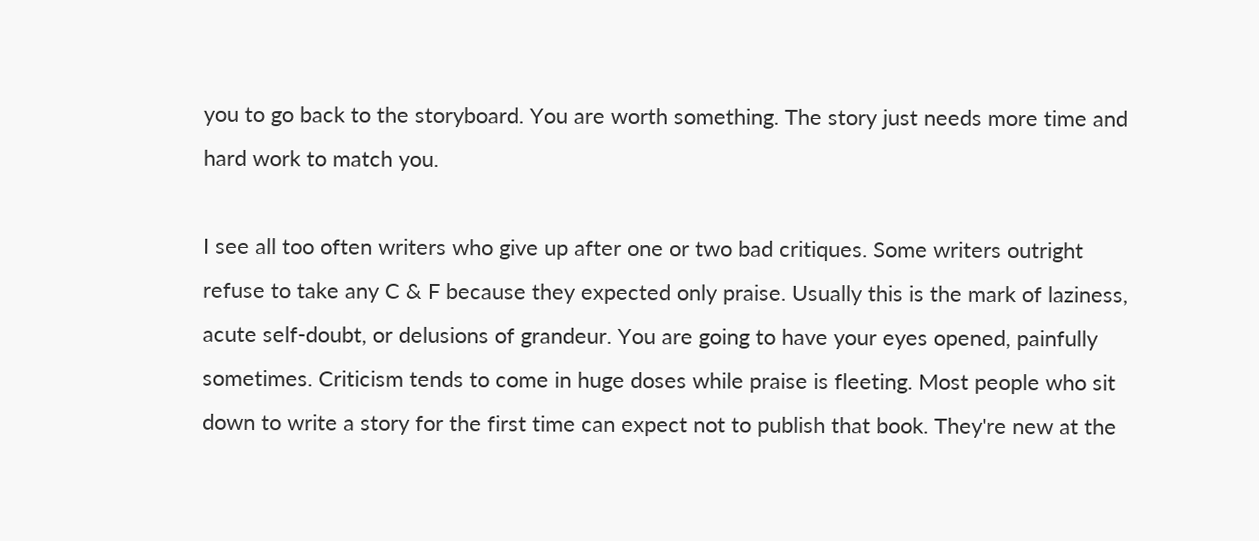you to go back to the storyboard. You are worth something. The story just needs more time and hard work to match you.

I see all too often writers who give up after one or two bad critiques. Some writers outright refuse to take any C & F because they expected only praise. Usually this is the mark of laziness, acute self-doubt, or delusions of grandeur. You are going to have your eyes opened, painfully sometimes. Criticism tends to come in huge doses while praise is fleeting. Most people who sit down to write a story for the first time can expect not to publish that book. They're new at the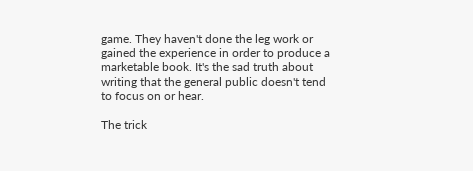game. They haven't done the leg work or gained the experience in order to produce a marketable book. It's the sad truth about writing that the general public doesn't tend to focus on or hear.

The trick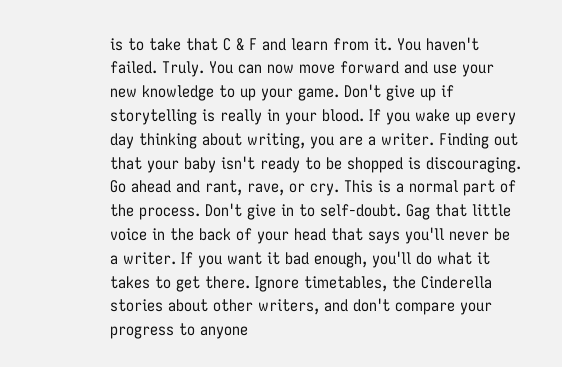is to take that C & F and learn from it. You haven't failed. Truly. You can now move forward and use your new knowledge to up your game. Don't give up if storytelling is really in your blood. If you wake up every day thinking about writing, you are a writer. Finding out that your baby isn't ready to be shopped is discouraging. Go ahead and rant, rave, or cry. This is a normal part of the process. Don't give in to self-doubt. Gag that little voice in the back of your head that says you'll never be a writer. If you want it bad enough, you'll do what it takes to get there. Ignore timetables, the Cinderella stories about other writers, and don't compare your progress to anyone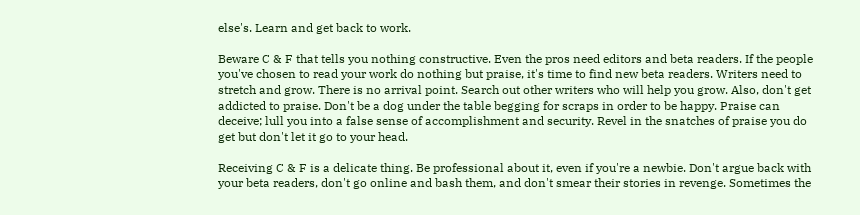else's. Learn and get back to work.

Beware C & F that tells you nothing constructive. Even the pros need editors and beta readers. If the people you've chosen to read your work do nothing but praise, it's time to find new beta readers. Writers need to stretch and grow. There is no arrival point. Search out other writers who will help you grow. Also, don't get addicted to praise. Don't be a dog under the table begging for scraps in order to be happy. Praise can deceive; lull you into a false sense of accomplishment and security. Revel in the snatches of praise you do get but don't let it go to your head.

Receiving C & F is a delicate thing. Be professional about it, even if you're a newbie. Don't argue back with your beta readers, don't go online and bash them, and don't smear their stories in revenge. Sometimes the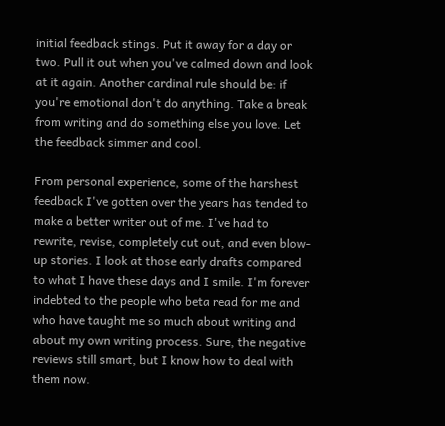initial feedback stings. Put it away for a day or two. Pull it out when you've calmed down and look at it again. Another cardinal rule should be: if you're emotional don't do anything. Take a break from writing and do something else you love. Let the feedback simmer and cool.

From personal experience, some of the harshest feedback I've gotten over the years has tended to make a better writer out of me. I've had to rewrite, revise, completely cut out, and even blow-up stories. I look at those early drafts compared to what I have these days and I smile. I'm forever indebted to the people who beta read for me and who have taught me so much about writing and about my own writing process. Sure, the negative reviews still smart, but I know how to deal with them now.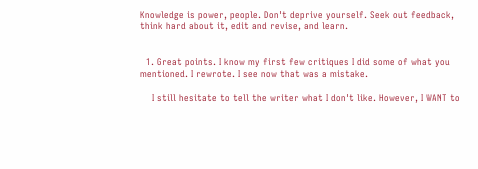Knowledge is power, people. Don't deprive yourself. Seek out feedback, think hard about it, edit and revise, and learn.


  1. Great points. I know my first few critiques I did some of what you mentioned. I rewrote. I see now that was a mistake.

    I still hesitate to tell the writer what I don't like. However, I WANT to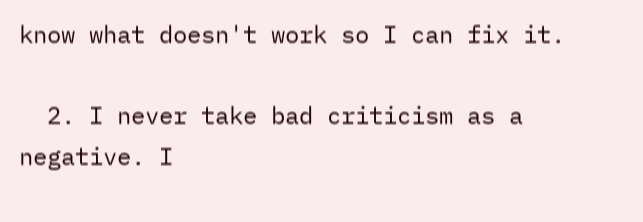know what doesn't work so I can fix it.

  2. I never take bad criticism as a negative. I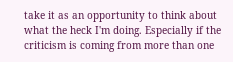take it as an opportunity to think about what the heck I'm doing. Especially if the criticism is coming from more than one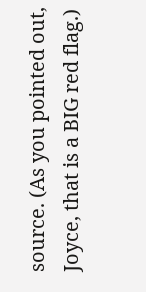source. (As you pointed out, Joyce, that is a BIG red flag.)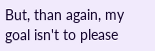But, than again, my goal isn't to please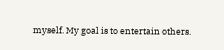myself. My goal is to entertain others.